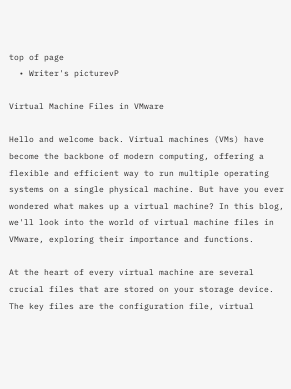top of page
  • Writer's picturevP

Virtual Machine Files in VMware

Hello and welcome back. Virtual machines (VMs) have become the backbone of modern computing, offering a flexible and efficient way to run multiple operating systems on a single physical machine. But have you ever wondered what makes up a virtual machine? In this blog, we'll look into the world of virtual machine files in VMware, exploring their importance and functions.

At the heart of every virtual machine are several crucial files that are stored on your storage device. The key files are the configuration file, virtual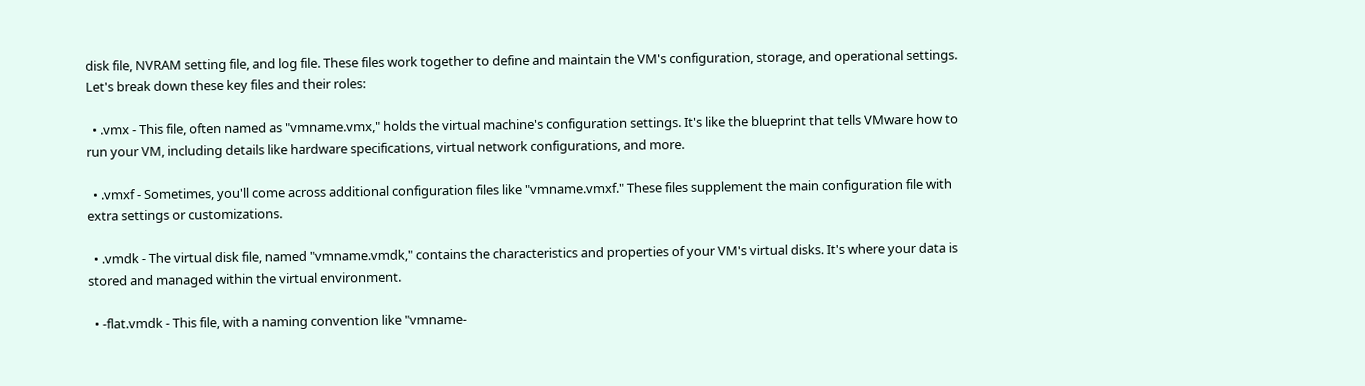disk file, NVRAM setting file, and log file. These files work together to define and maintain the VM's configuration, storage, and operational settings. Let's break down these key files and their roles:

  • .vmx - This file, often named as "vmname.vmx," holds the virtual machine's configuration settings. It's like the blueprint that tells VMware how to run your VM, including details like hardware specifications, virtual network configurations, and more.

  • .vmxf - Sometimes, you'll come across additional configuration files like "vmname.vmxf." These files supplement the main configuration file with extra settings or customizations.

  • .vmdk - The virtual disk file, named "vmname.vmdk," contains the characteristics and properties of your VM's virtual disks. It's where your data is stored and managed within the virtual environment.

  • -flat.vmdk - This file, with a naming convention like "vmname-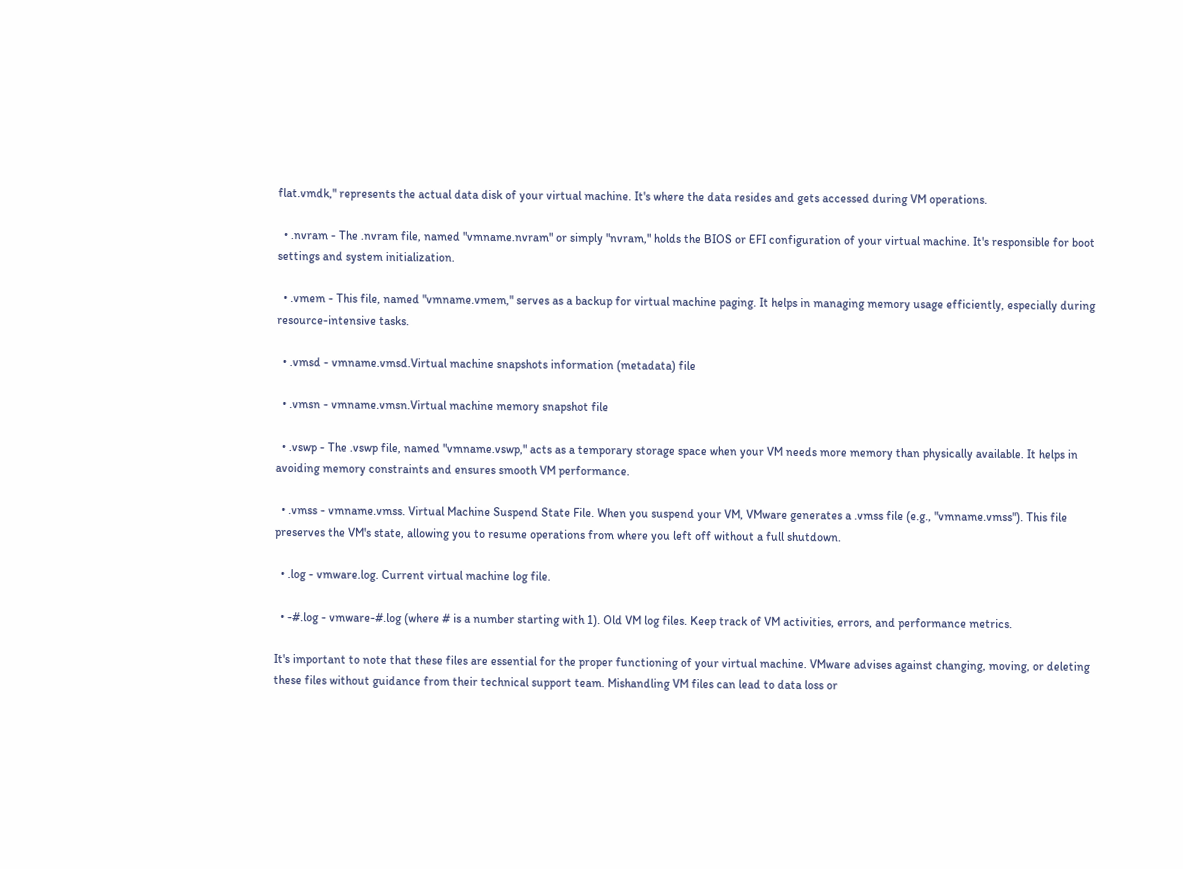flat.vmdk," represents the actual data disk of your virtual machine. It's where the data resides and gets accessed during VM operations.

  • .nvram - The .nvram file, named "vmname.nvram" or simply "nvram," holds the BIOS or EFI configuration of your virtual machine. It's responsible for boot settings and system initialization.

  • .vmem - This file, named "vmname.vmem," serves as a backup for virtual machine paging. It helps in managing memory usage efficiently, especially during resource-intensive tasks.

  • .vmsd - vmname.vmsd.Virtual machine snapshots information (metadata) file

  • .vmsn - vmname.vmsn.Virtual machine memory snapshot file

  • .vswp - The .vswp file, named "vmname.vswp," acts as a temporary storage space when your VM needs more memory than physically available. It helps in avoiding memory constraints and ensures smooth VM performance.

  • .vmss - vmname.vmss. Virtual Machine Suspend State File. When you suspend your VM, VMware generates a .vmss file (e.g., "vmname.vmss"). This file preserves the VM's state, allowing you to resume operations from where you left off without a full shutdown.

  • .log - vmware.log. Current virtual machine log file.

  • -#.log - vmware-#.log (where # is a number starting with 1). Old VM log files. Keep track of VM activities, errors, and performance metrics.

It's important to note that these files are essential for the proper functioning of your virtual machine. VMware advises against changing, moving, or deleting these files without guidance from their technical support team. Mishandling VM files can lead to data loss or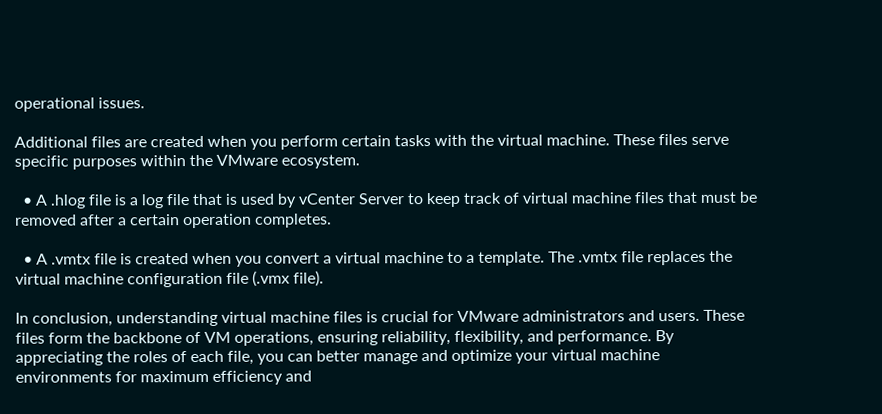operational issues.

Additional files are created when you perform certain tasks with the virtual machine. These files serve specific purposes within the VMware ecosystem.

  • A .hlog file is a log file that is used by vCenter Server to keep track of virtual machine files that must be removed after a certain operation completes.

  • A .vmtx file is created when you convert a virtual machine to a template. The .vmtx file replaces the virtual machine configuration file (.vmx file).

In conclusion, understanding virtual machine files is crucial for VMware administrators and users. These files form the backbone of VM operations, ensuring reliability, flexibility, and performance. By appreciating the roles of each file, you can better manage and optimize your virtual machine environments for maximum efficiency and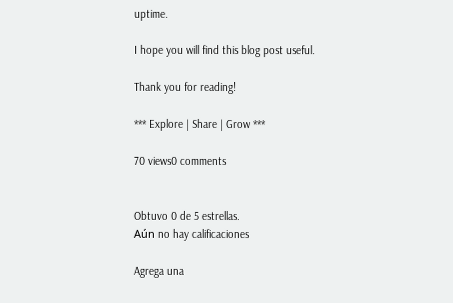uptime.

I hope you will find this blog post useful.

Thank you for reading!

*** Explore | Share | Grow ***

70 views0 comments


Obtuvo 0 de 5 estrellas.
Aún no hay calificaciones

Agrega una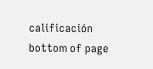calificación
bottom of page